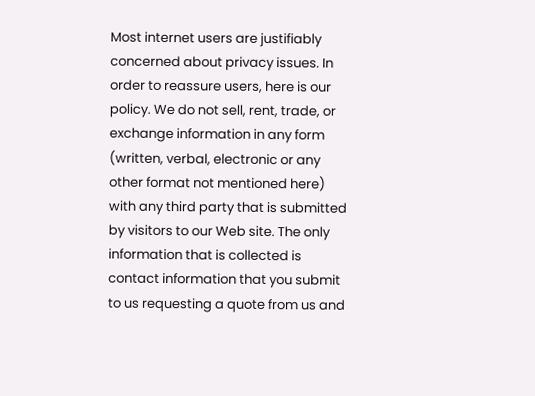Most internet users are justifiably concerned about privacy issues. In order to reassure users, here is our policy. We do not sell, rent, trade, or exchange information in any form (written, verbal, electronic or any other format not mentioned here) with any third party that is submitted by visitors to our Web site. The only information that is collected is contact information that you submit to us requesting a quote from us and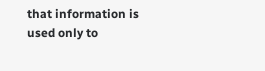that information is used only to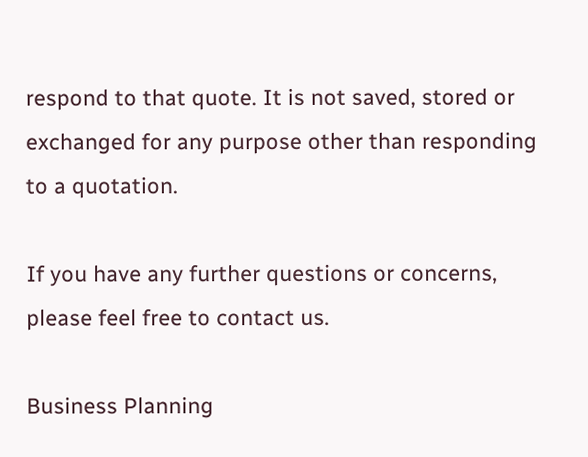respond to that quote. It is not saved, stored or exchanged for any purpose other than responding to a quotation.

If you have any further questions or concerns, please feel free to contact us.

Business Planning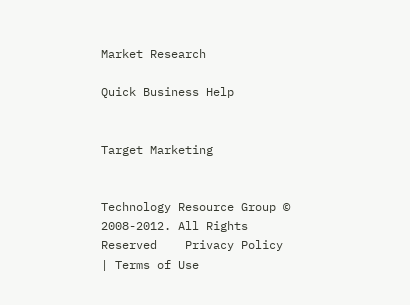Market Research

Quick Business Help


Target Marketing


Technology Resource Group © 2008-2012. All Rights Reserved    Privacy Policy | Terms of Use